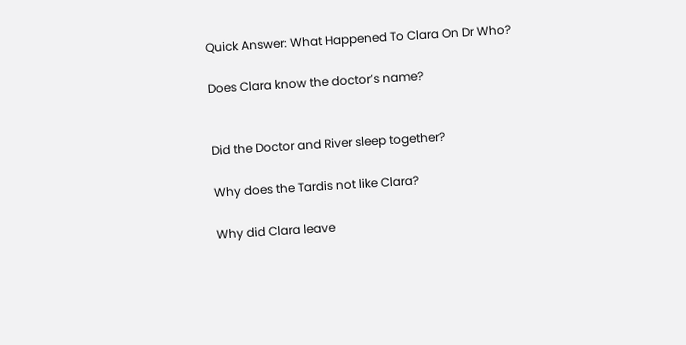Quick Answer: What Happened To Clara On Dr Who?

Does Clara know the doctor’s name?


Did the Doctor and River sleep together?

Why does the Tardis not like Clara?

Why did Clara leave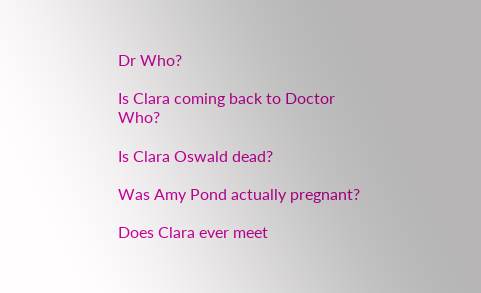Dr Who?

Is Clara coming back to Doctor Who?

Is Clara Oswald dead?

Was Amy Pond actually pregnant?

Does Clara ever meet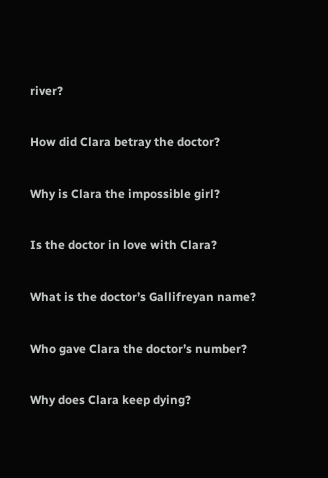river?

How did Clara betray the doctor?

Why is Clara the impossible girl?

Is the doctor in love with Clara?

What is the doctor’s Gallifreyan name?

Who gave Clara the doctor’s number?

Why does Clara keep dying?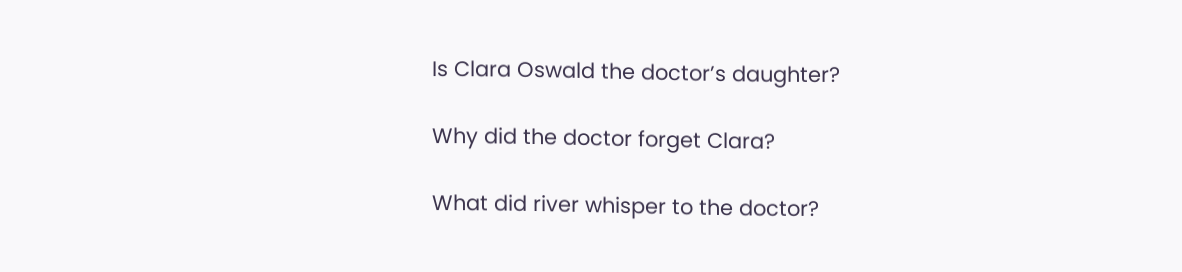Is Clara Oswald the doctor’s daughter?

Why did the doctor forget Clara?

What did river whisper to the doctor?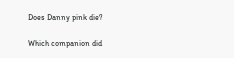Does Danny pink die?

Which companion did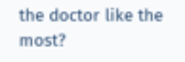the doctor like the most?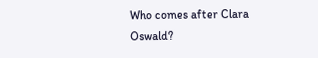Who comes after Clara Oswald?